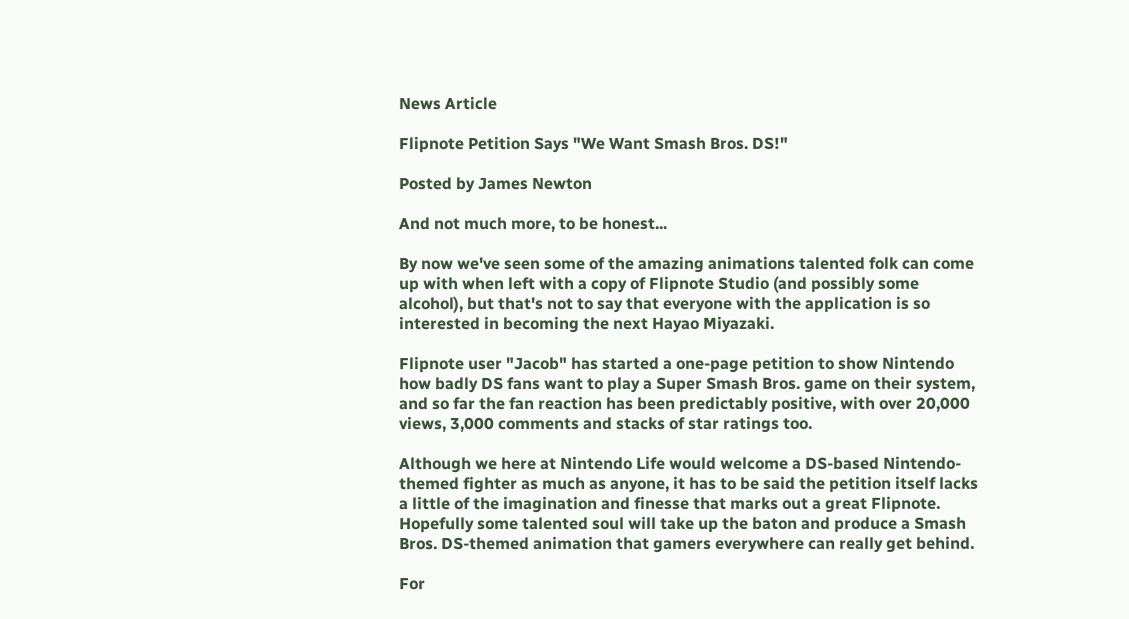News Article

Flipnote Petition Says "We Want Smash Bros. DS!"

Posted by James Newton

And not much more, to be honest...

By now we've seen some of the amazing animations talented folk can come up with when left with a copy of Flipnote Studio (and possibly some alcohol), but that's not to say that everyone with the application is so interested in becoming the next Hayao Miyazaki.

Flipnote user "Jacob" has started a one-page petition to show Nintendo how badly DS fans want to play a Super Smash Bros. game on their system, and so far the fan reaction has been predictably positive, with over 20,000 views, 3,000 comments and stacks of star ratings too.

Although we here at Nintendo Life would welcome a DS-based Nintendo-themed fighter as much as anyone, it has to be said the petition itself lacks a little of the imagination and finesse that marks out a great Flipnote. Hopefully some talented soul will take up the baton and produce a Smash Bros. DS-themed animation that gamers everywhere can really get behind.

For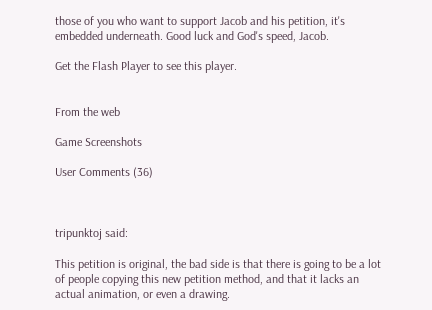those of you who want to support Jacob and his petition, it's embedded underneath. Good luck and God's speed, Jacob.

Get the Flash Player to see this player.


From the web

Game Screenshots

User Comments (36)



tripunktoj said:

This petition is original, the bad side is that there is going to be a lot of people copying this new petition method, and that it lacks an actual animation, or even a drawing.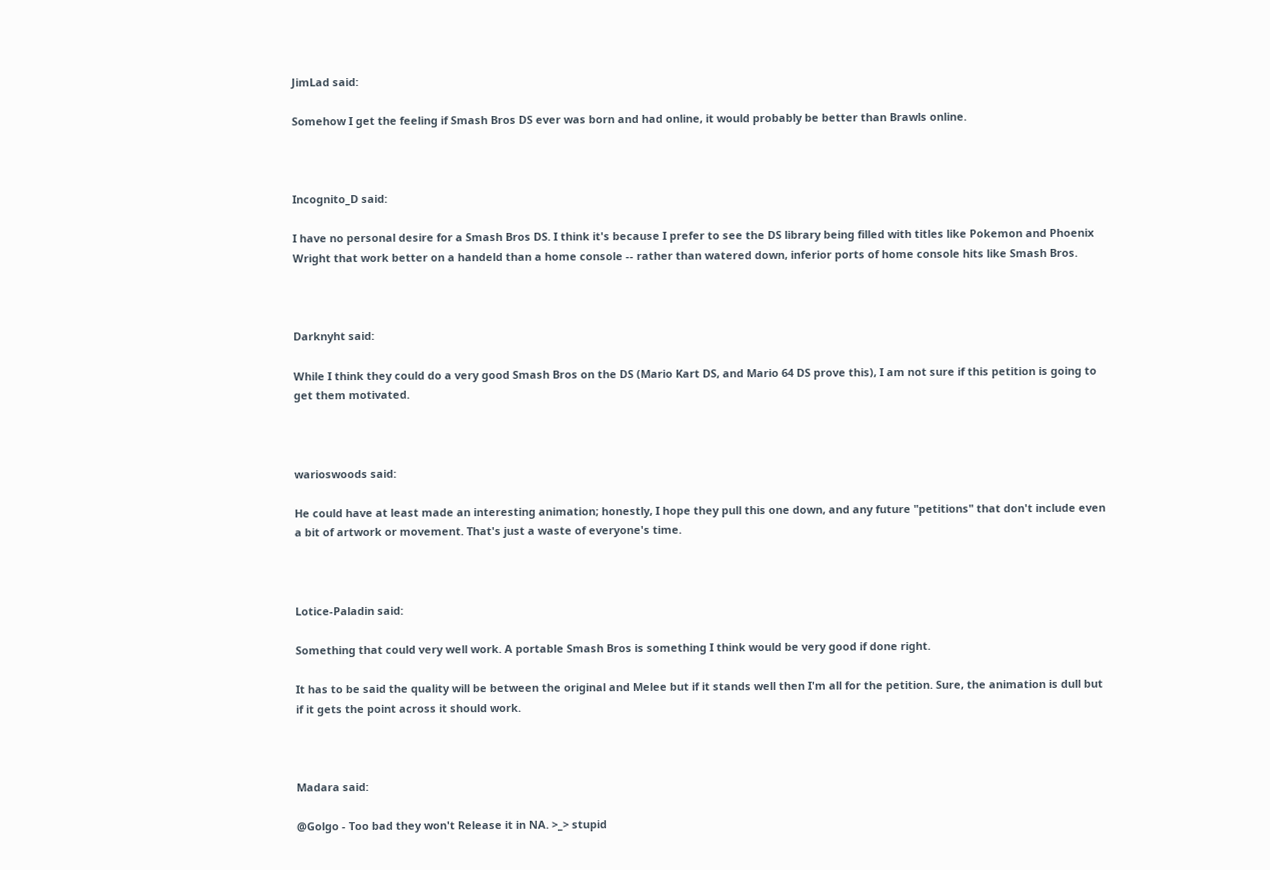JimLad said:

Somehow I get the feeling if Smash Bros DS ever was born and had online, it would probably be better than Brawls online.



Incognito_D said:

I have no personal desire for a Smash Bros DS. I think it's because I prefer to see the DS library being filled with titles like Pokemon and Phoenix Wright that work better on a handeld than a home console -- rather than watered down, inferior ports of home console hits like Smash Bros.



Darknyht said:

While I think they could do a very good Smash Bros on the DS (Mario Kart DS, and Mario 64 DS prove this), I am not sure if this petition is going to get them motivated.



warioswoods said:

He could have at least made an interesting animation; honestly, I hope they pull this one down, and any future "petitions" that don't include even a bit of artwork or movement. That's just a waste of everyone's time.



Lotice-Paladin said:

Something that could very well work. A portable Smash Bros is something I think would be very good if done right.

It has to be said the quality will be between the original and Melee but if it stands well then I'm all for the petition. Sure, the animation is dull but if it gets the point across it should work.



Madara said:

@Golgo - Too bad they won't Release it in NA. >_> stupid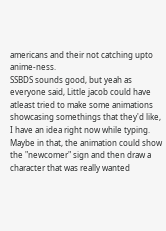americans and their not catching upto anime-ness.
SSBDS sounds good, but yeah as everyone said, Little jacob could have atleast tried to make some animations showcasing somethings that they'd like, I have an idea right now while typing. Maybe in that, the animation could show the "newcomer" sign and then draw a character that was really wanted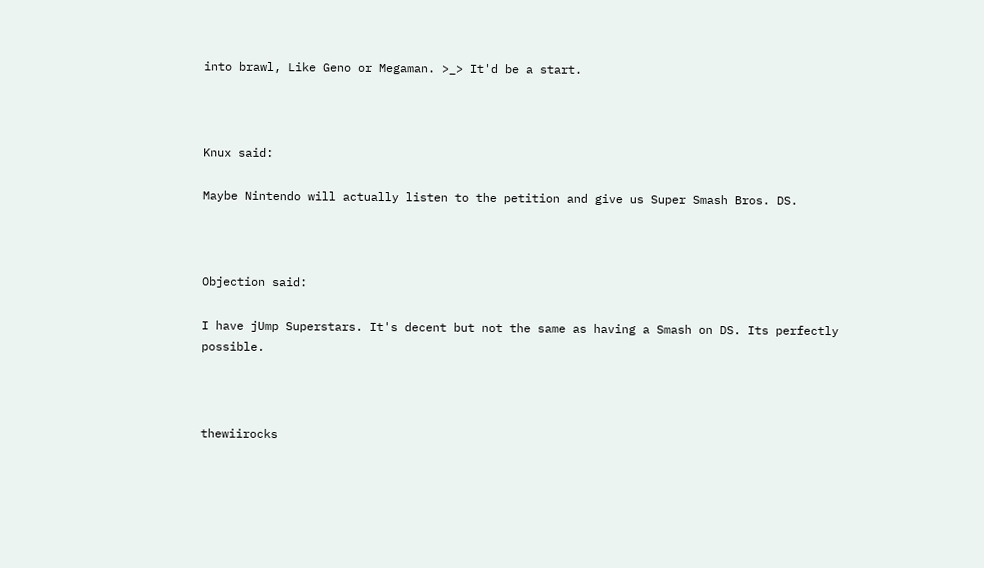into brawl, Like Geno or Megaman. >_> It'd be a start.



Knux said:

Maybe Nintendo will actually listen to the petition and give us Super Smash Bros. DS.



Objection said:

I have jUmp Superstars. It's decent but not the same as having a Smash on DS. Its perfectly possible.



thewiirocks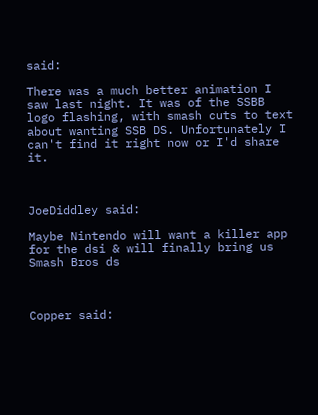said:

There was a much better animation I saw last night. It was of the SSBB logo flashing, with smash cuts to text about wanting SSB DS. Unfortunately I can't find it right now or I'd share it.



JoeDiddley said:

Maybe Nintendo will want a killer app for the dsi & will finally bring us Smash Bros ds



Copper said: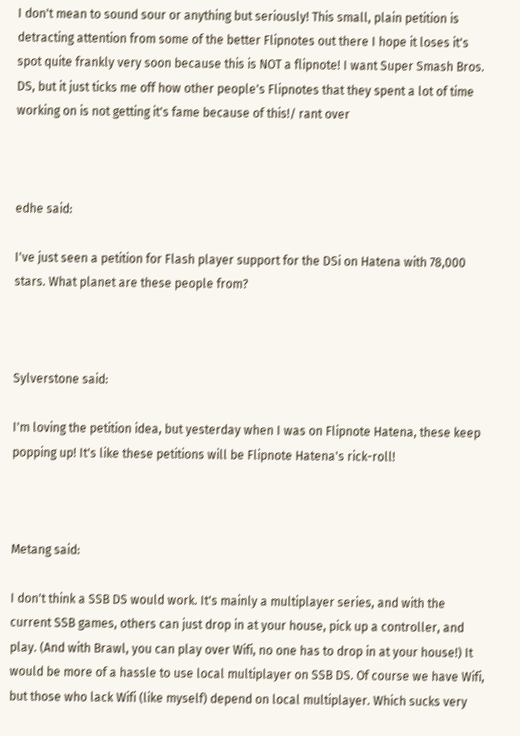I don't mean to sound sour or anything but seriously! This small, plain petition is detracting attention from some of the better Flipnotes out there I hope it loses it's spot quite frankly very soon because this is NOT a flipnote! I want Super Smash Bros. DS, but it just ticks me off how other people's Flipnotes that they spent a lot of time working on is not getting it's fame because of this!/ rant over



edhe said:

I've just seen a petition for Flash player support for the DSi on Hatena with 78,000 stars. What planet are these people from?



Sylverstone said:

I'm loving the petition idea, but yesterday when I was on Flipnote Hatena, these keep popping up! It's like these petitions will be Flipnote Hatena's rick-roll!



Metang said:

I don't think a SSB DS would work. It's mainly a multiplayer series, and with the current SSB games, others can just drop in at your house, pick up a controller, and play. (And with Brawl, you can play over Wifi, no one has to drop in at your house!) It would be more of a hassle to use local multiplayer on SSB DS. Of course we have Wifi, but those who lack Wifi (like myself) depend on local multiplayer. Which sucks very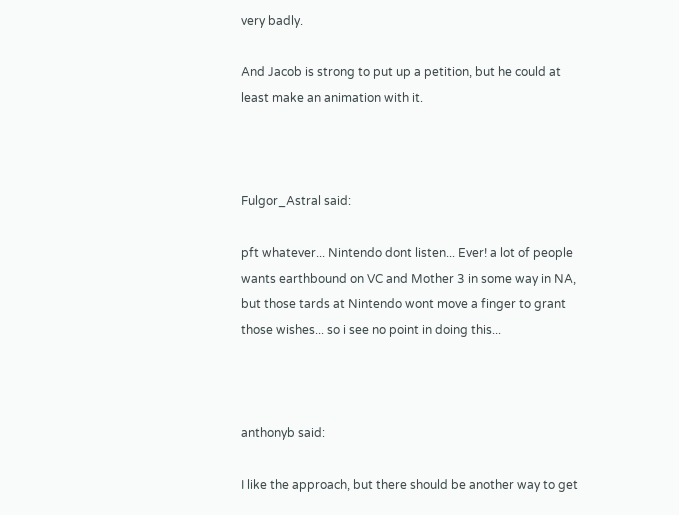very badly.

And Jacob is strong to put up a petition, but he could at least make an animation with it.



Fulgor_Astral said:

pft whatever... Nintendo dont listen... Ever! a lot of people wants earthbound on VC and Mother 3 in some way in NA, but those tards at Nintendo wont move a finger to grant those wishes... so i see no point in doing this...



anthonyb said:

I like the approach, but there should be another way to get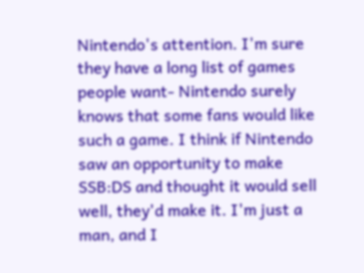Nintendo's attention. I'm sure they have a long list of games people want- Nintendo surely knows that some fans would like such a game. I think if Nintendo saw an opportunity to make SSB:DS and thought it would sell well, they'd make it. I'm just a man, and I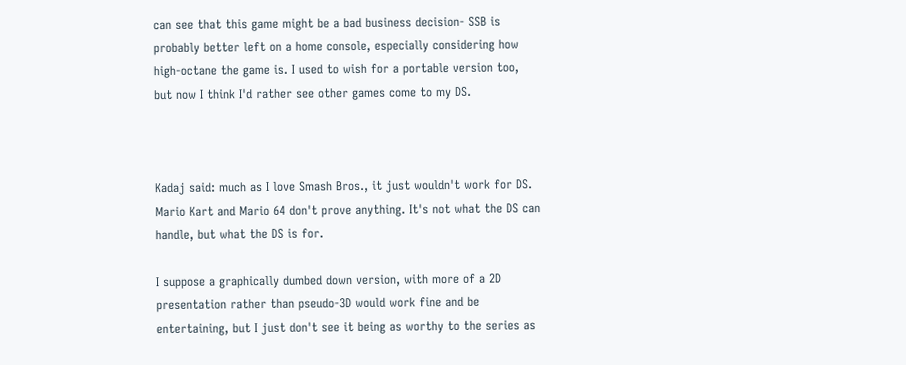can see that this game might be a bad business decision- SSB is probably better left on a home console, especially considering how high-octane the game is. I used to wish for a portable version too, but now I think I'd rather see other games come to my DS.



Kadaj said: much as I love Smash Bros., it just wouldn't work for DS. Mario Kart and Mario 64 don't prove anything. It's not what the DS can handle, but what the DS is for.

I suppose a graphically dumbed down version, with more of a 2D presentation rather than pseudo-3D would work fine and be entertaining, but I just don't see it being as worthy to the series as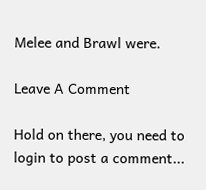Melee and Brawl were.

Leave A Comment

Hold on there, you need to login to post a comment...